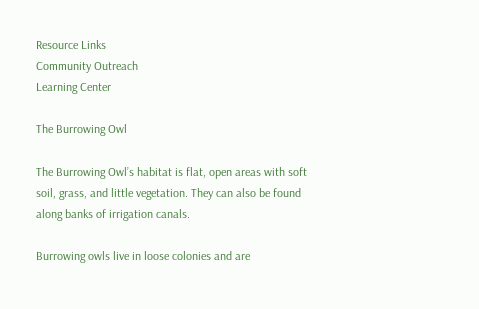Resource Links
Community Outreach
Learning Center

The Burrowing Owl

The Burrowing Owl’s habitat is flat, open areas with soft soil, grass, and little vegetation. They can also be found along banks of irrigation canals.

Burrowing owls live in loose colonies and are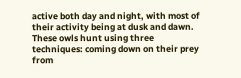active both day and night, with most of their activity being at dusk and dawn.  These owls hunt using three techniques: coming down on their prey from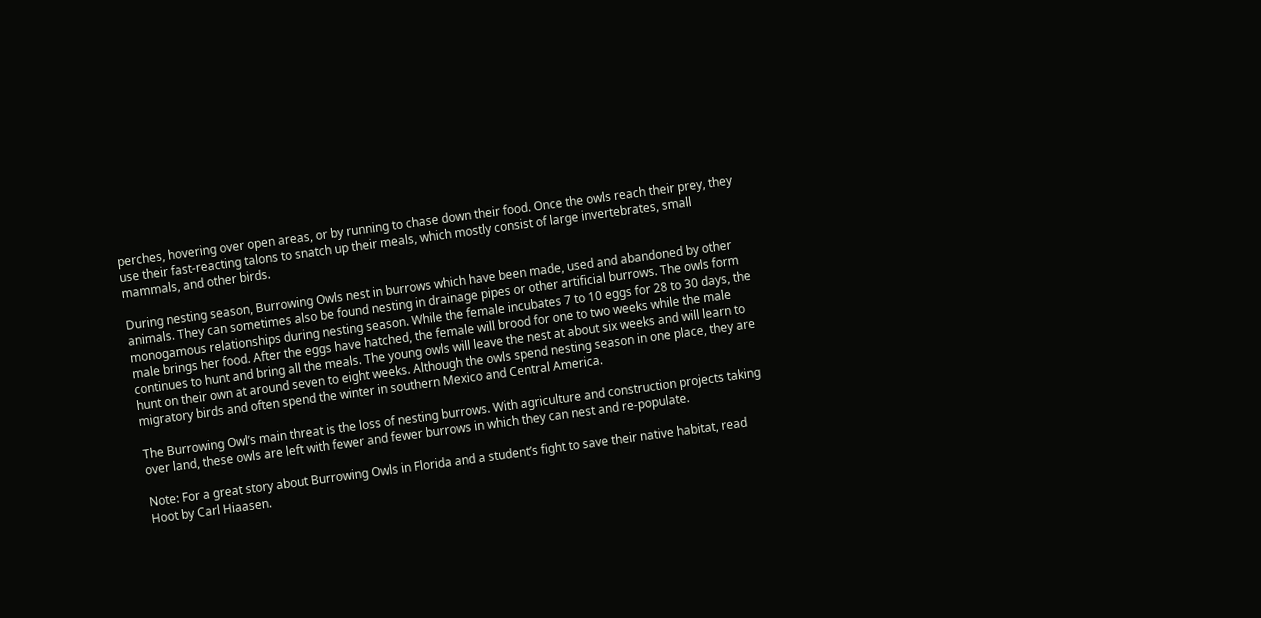perches, hovering over open areas, or by running to chase down their food. Once the owls reach their prey, they use their fast-reacting talons to snatch up their meals, which mostly consist of large invertebrates, small mammals, and other birds.

During nesting season, Burrowing Owls nest in burrows which have been made, used and abandoned by other animals. They can sometimes also be found nesting in drainage pipes or other artificial burrows. The owls form monogamous relationships during nesting season. While the female incubates 7 to 10 eggs for 28 to 30 days, the male brings her food. After the eggs have hatched, the female will brood for one to two weeks while the male continues to hunt and bring all the meals. The young owls will leave the nest at about six weeks and will learn to hunt on their own at around seven to eight weeks. Although the owls spend nesting season in one place, they are migratory birds and often spend the winter in southern Mexico and Central America.

The Burrowing Owl’s main threat is the loss of nesting burrows. With agriculture and construction projects taking over land, these owls are left with fewer and fewer burrows in which they can nest and re-populate.

Note: For a great story about Burrowing Owls in Florida and a student’s fight to save their native habitat, read Hoot by Carl Hiaasen.